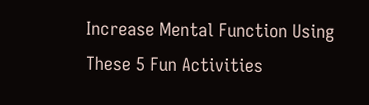Increase Mental Function Using These 5 Fun Activities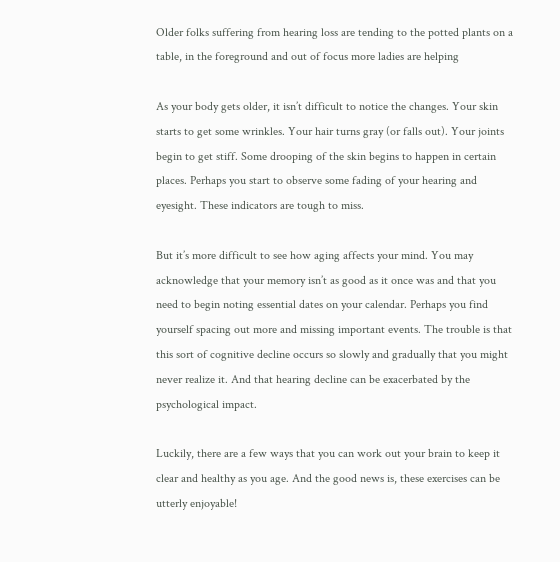Older folks suffering from hearing loss are tending to the potted plants on a table, in the foreground and out of focus more ladies are helping

As your body gets older, it isn’t difficult to notice the changes. Your skin starts to get some wrinkles. Your hair turns gray (or falls out). Your joints begin to get stiff. Some drooping of the skin begins to happen in certain places. Perhaps you start to observe some fading of your hearing and eyesight. These indicators are tough to miss.

But it’s more difficult to see how aging affects your mind. You may acknowledge that your memory isn’t as good as it once was and that you need to begin noting essential dates on your calendar. Perhaps you find yourself spacing out more and missing important events. The trouble is that this sort of cognitive decline occurs so slowly and gradually that you might never realize it. And that hearing decline can be exacerbated by the psychological impact.

Luckily, there are a few ways that you can work out your brain to keep it clear and healthy as you age. And the good news is, these exercises can be utterly enjoyable!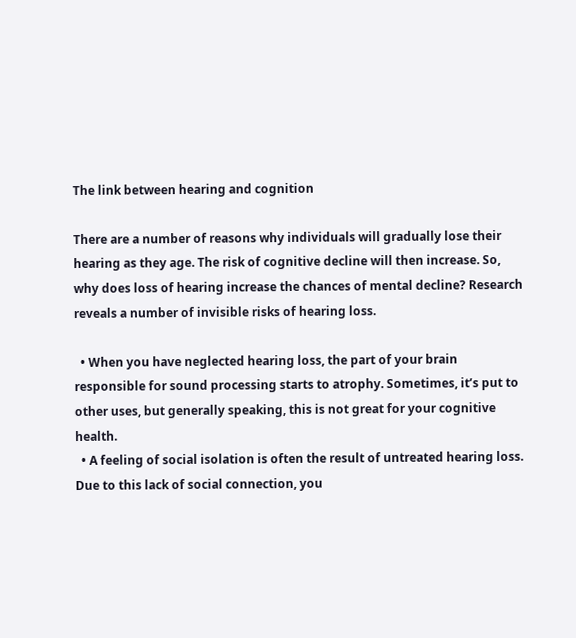The link between hearing and cognition

There are a number of reasons why individuals will gradually lose their hearing as they age. The risk of cognitive decline will then increase. So, why does loss of hearing increase the chances of mental decline? Research reveals a number of invisible risks of hearing loss.

  • When you have neglected hearing loss, the part of your brain responsible for sound processing starts to atrophy. Sometimes, it’s put to other uses, but generally speaking, this is not great for your cognitive health.
  • A feeling of social isolation is often the result of untreated hearing loss. Due to this lack of social connection, you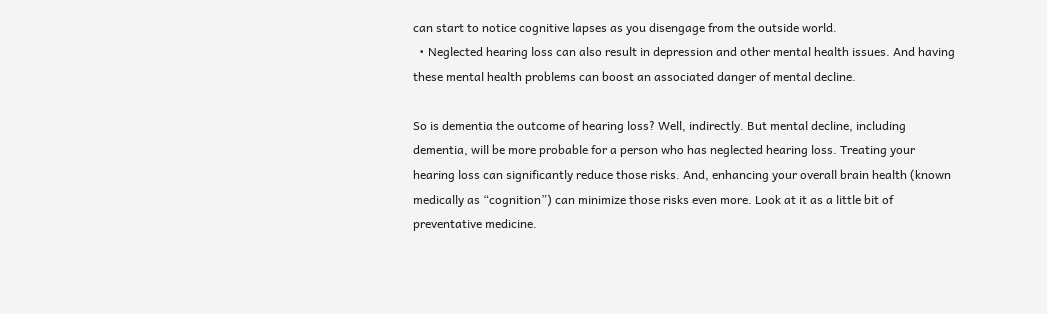can start to notice cognitive lapses as you disengage from the outside world.
  • Neglected hearing loss can also result in depression and other mental health issues. And having these mental health problems can boost an associated danger of mental decline.

So is dementia the outcome of hearing loss? Well, indirectly. But mental decline, including dementia, will be more probable for a person who has neglected hearing loss. Treating your hearing loss can significantly reduce those risks. And, enhancing your overall brain health (known medically as “cognition”) can minimize those risks even more. Look at it as a little bit of preventative medicine.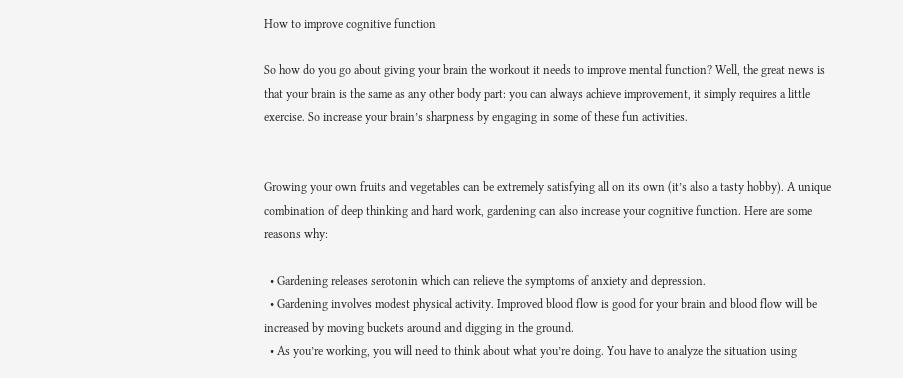How to improve cognitive function

So how do you go about giving your brain the workout it needs to improve mental function? Well, the great news is that your brain is the same as any other body part: you can always achieve improvement, it simply requires a little exercise. So increase your brain’s sharpness by engaging in some of these fun activities.


Growing your own fruits and vegetables can be extremely satisfying all on its own (it’s also a tasty hobby). A unique combination of deep thinking and hard work, gardening can also increase your cognitive function. Here are some reasons why:

  • Gardening releases serotonin which can relieve the symptoms of anxiety and depression.
  • Gardening involves modest physical activity. Improved blood flow is good for your brain and blood flow will be increased by moving buckets around and digging in the ground.
  • As you’re working, you will need to think about what you’re doing. You have to analyze the situation using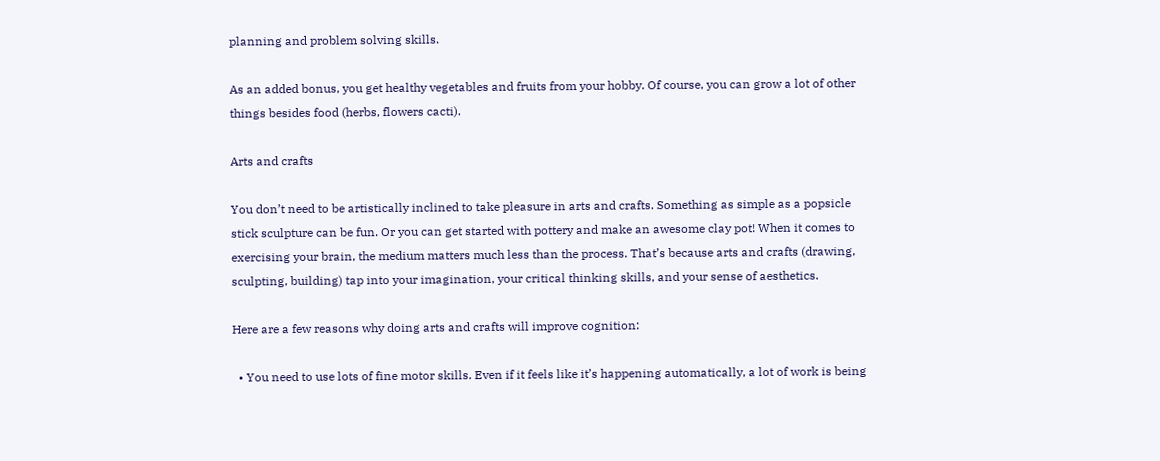planning and problem solving skills.

As an added bonus, you get healthy vegetables and fruits from your hobby. Of course, you can grow a lot of other things besides food (herbs, flowers cacti).

Arts and crafts

You don’t need to be artistically inclined to take pleasure in arts and crafts. Something as simple as a popsicle stick sculpture can be fun. Or you can get started with pottery and make an awesome clay pot! When it comes to exercising your brain, the medium matters much less than the process. That’s because arts and crafts (drawing, sculpting, building) tap into your imagination, your critical thinking skills, and your sense of aesthetics.

Here are a few reasons why doing arts and crafts will improve cognition:

  • You need to use lots of fine motor skills. Even if it feels like it’s happening automatically, a lot of work is being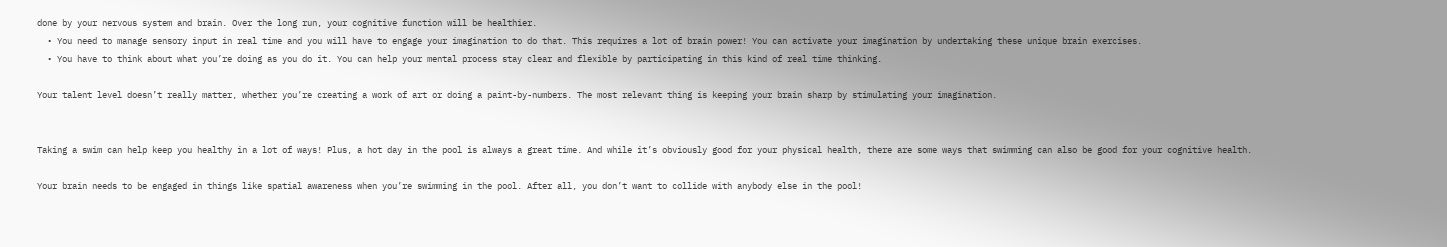done by your nervous system and brain. Over the long run, your cognitive function will be healthier.
  • You need to manage sensory input in real time and you will have to engage your imagination to do that. This requires a lot of brain power! You can activate your imagination by undertaking these unique brain exercises.
  • You have to think about what you’re doing as you do it. You can help your mental process stay clear and flexible by participating in this kind of real time thinking.

Your talent level doesn’t really matter, whether you’re creating a work of art or doing a paint-by-numbers. The most relevant thing is keeping your brain sharp by stimulating your imagination.


Taking a swim can help keep you healthy in a lot of ways! Plus, a hot day in the pool is always a great time. And while it’s obviously good for your physical health, there are some ways that swimming can also be good for your cognitive health.

Your brain needs to be engaged in things like spatial awareness when you’re swimming in the pool. After all, you don’t want to collide with anybody else in the pool!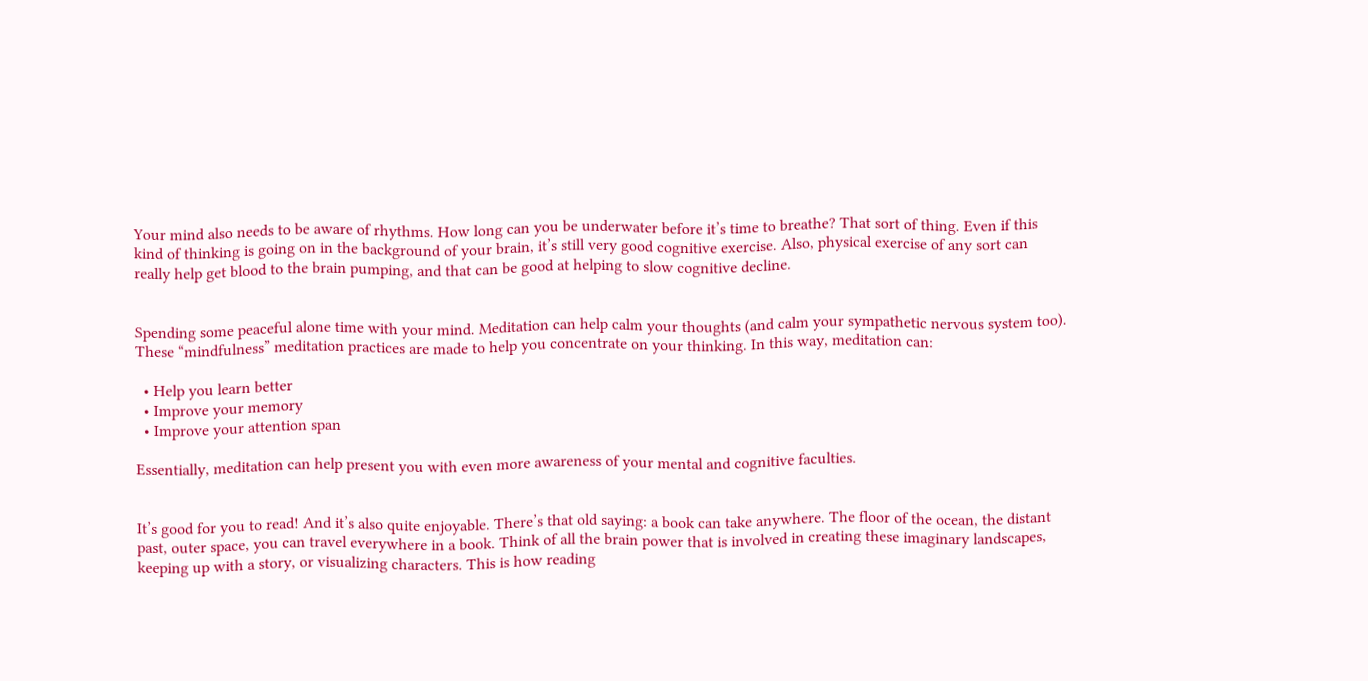Your mind also needs to be aware of rhythms. How long can you be underwater before it’s time to breathe? That sort of thing. Even if this kind of thinking is going on in the background of your brain, it’s still very good cognitive exercise. Also, physical exercise of any sort can really help get blood to the brain pumping, and that can be good at helping to slow cognitive decline.


Spending some peaceful alone time with your mind. Meditation can help calm your thoughts (and calm your sympathetic nervous system too). These “mindfulness” meditation practices are made to help you concentrate on your thinking. In this way, meditation can:

  • Help you learn better
  • Improve your memory
  • Improve your attention span

Essentially, meditation can help present you with even more awareness of your mental and cognitive faculties.


It’s good for you to read! And it’s also quite enjoyable. There’s that old saying: a book can take anywhere. The floor of the ocean, the distant past, outer space, you can travel everywhere in a book. Think of all the brain power that is involved in creating these imaginary landscapes, keeping up with a story, or visualizing characters. This is how reading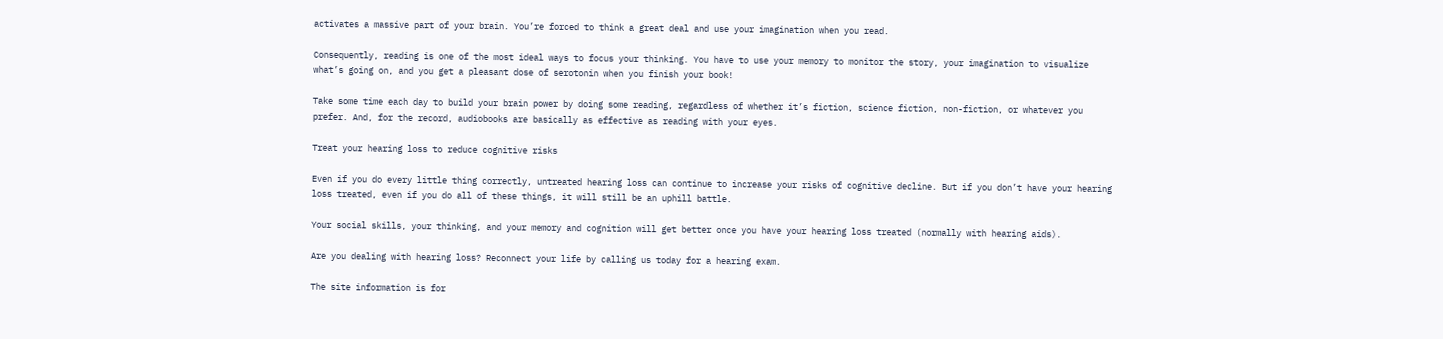activates a massive part of your brain. You’re forced to think a great deal and use your imagination when you read.

Consequently, reading is one of the most ideal ways to focus your thinking. You have to use your memory to monitor the story, your imagination to visualize what’s going on, and you get a pleasant dose of serotonin when you finish your book!

Take some time each day to build your brain power by doing some reading, regardless of whether it’s fiction, science fiction, non-fiction, or whatever you prefer. And, for the record, audiobooks are basically as effective as reading with your eyes.

Treat your hearing loss to reduce cognitive risks

Even if you do every little thing correctly, untreated hearing loss can continue to increase your risks of cognitive decline. But if you don’t have your hearing loss treated, even if you do all of these things, it will still be an uphill battle.

Your social skills, your thinking, and your memory and cognition will get better once you have your hearing loss treated (normally with hearing aids).

Are you dealing with hearing loss? Reconnect your life by calling us today for a hearing exam.

The site information is for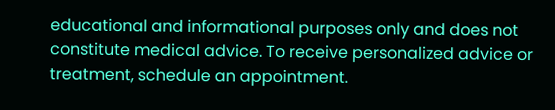educational and informational purposes only and does not constitute medical advice. To receive personalized advice or treatment, schedule an appointment.